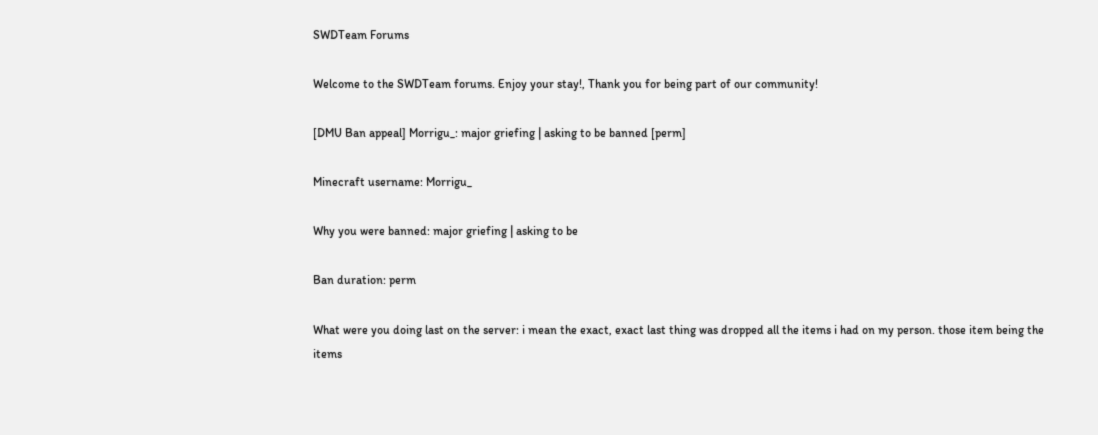SWDTeam Forums

Welcome to the SWDTeam forums. Enjoy your stay!, Thank you for being part of our community!

[DMU Ban appeal] Morrigu_: major griefing | asking to be banned [perm]

Minecraft username: Morrigu_

Why you were banned: major griefing | asking to be

Ban duration: perm

What were you doing last on the server: i mean the exact, exact last thing was dropped all the items i had on my person. those item being the items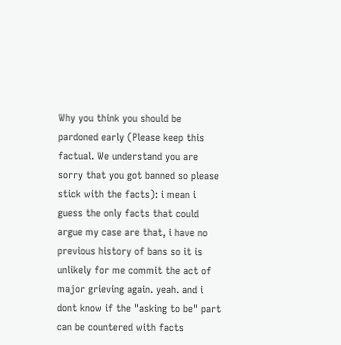Why you think you should be pardoned early (Please keep this factual. We understand you are sorry that you got banned so please stick with the facts): i mean i guess the only facts that could argue my case are that, i have no previous history of bans so it is unlikely for me commit the act of major grieving again. yeah. and i dont know if the "asking to be" part can be countered with facts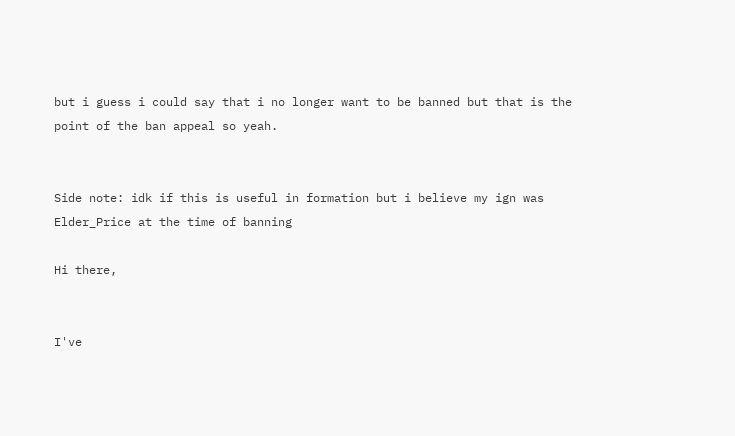but i guess i could say that i no longer want to be banned but that is the point of the ban appeal so yeah.


Side note: idk if this is useful in formation but i believe my ign was Elder_Price at the time of banning

Hi there,


I've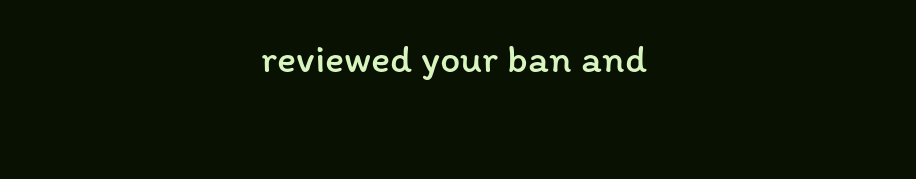reviewed your ban and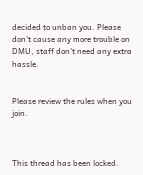decided to unban you. Please don't cause any more trouble on DMU, staff don't need any extra hassle.


Please review the rules when you join.



This thread has been locked.